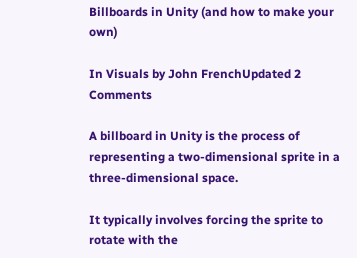Billboards in Unity (and how to make your own)

In Visuals by John FrenchUpdated 2 Comments

A billboard in Unity is the process of representing a two-dimensional sprite in a three-dimensional space.

It typically involves forcing the sprite to rotate with the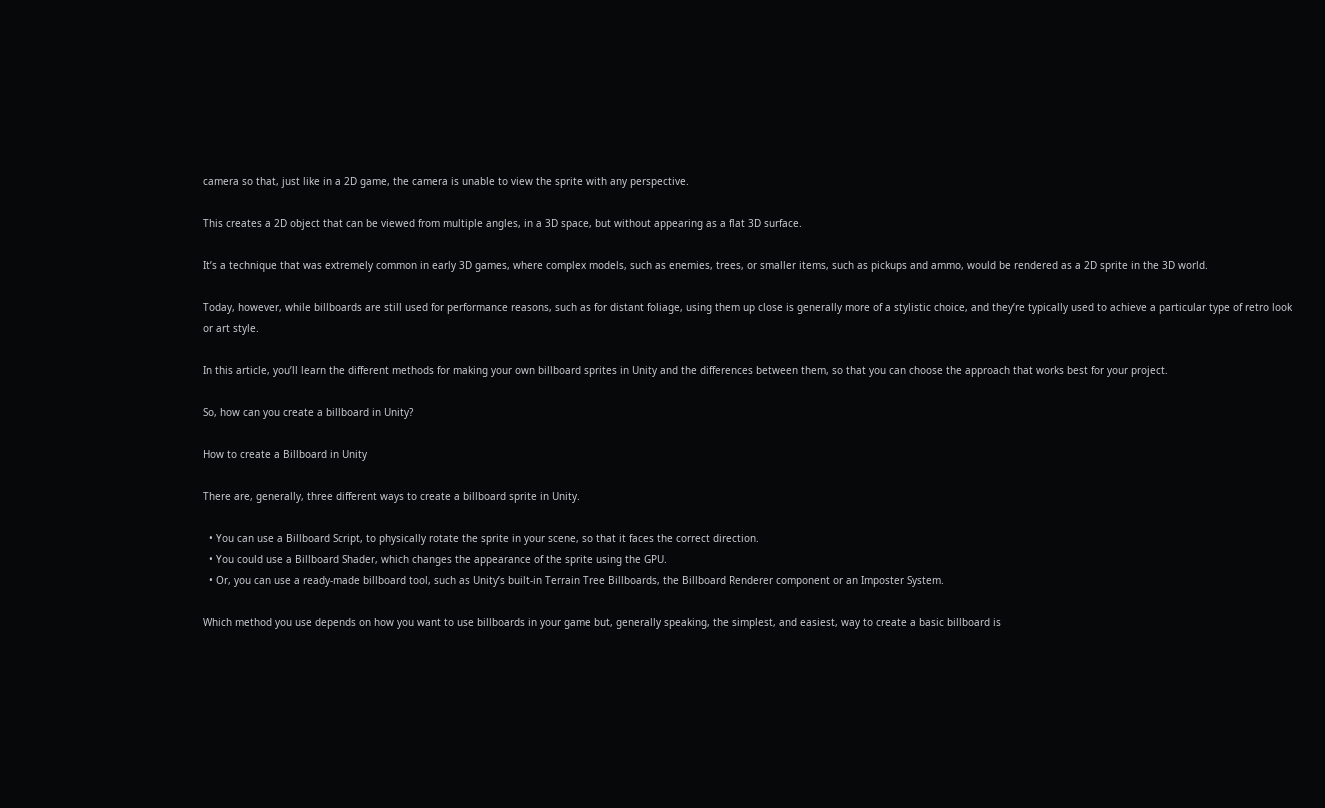camera so that, just like in a 2D game, the camera is unable to view the sprite with any perspective.

This creates a 2D object that can be viewed from multiple angles, in a 3D space, but without appearing as a flat 3D surface.

It’s a technique that was extremely common in early 3D games, where complex models, such as enemies, trees, or smaller items, such as pickups and ammo, would be rendered as a 2D sprite in the 3D world.

Today, however, while billboards are still used for performance reasons, such as for distant foliage, using them up close is generally more of a stylistic choice, and they’re typically used to achieve a particular type of retro look or art style.

In this article, you’ll learn the different methods for making your own billboard sprites in Unity and the differences between them, so that you can choose the approach that works best for your project.

So, how can you create a billboard in Unity?

How to create a Billboard in Unity

There are, generally, three different ways to create a billboard sprite in Unity.

  • You can use a Billboard Script, to physically rotate the sprite in your scene, so that it faces the correct direction.
  • You could use a Billboard Shader, which changes the appearance of the sprite using the GPU.
  • Or, you can use a ready-made billboard tool, such as Unity’s built-in Terrain Tree Billboards, the Billboard Renderer component or an Imposter System.

Which method you use depends on how you want to use billboards in your game but, generally speaking, the simplest, and easiest, way to create a basic billboard is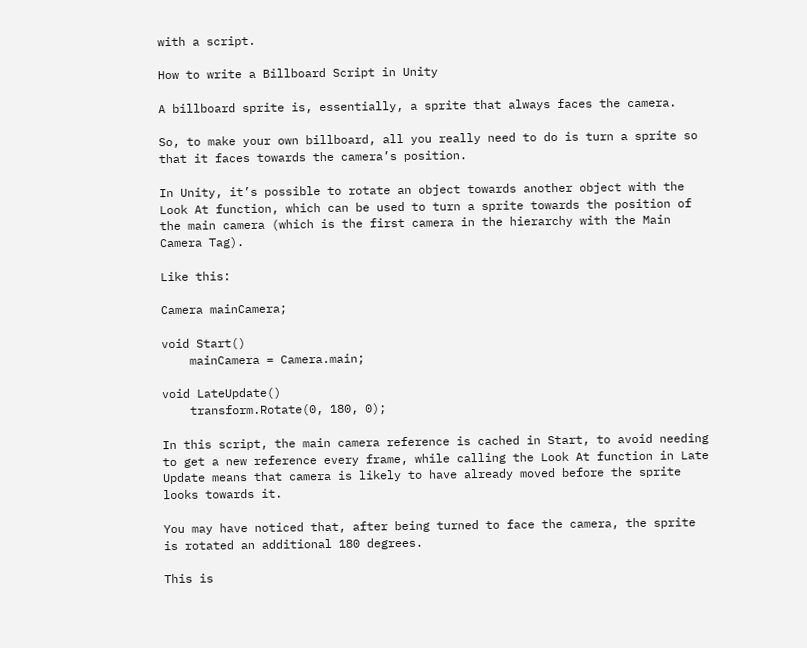with a script.

How to write a Billboard Script in Unity

A billboard sprite is, essentially, a sprite that always faces the camera.

So, to make your own billboard, all you really need to do is turn a sprite so that it faces towards the camera’s position.

In Unity, it’s possible to rotate an object towards another object with the Look At function, which can be used to turn a sprite towards the position of the main camera (which is the first camera in the hierarchy with the Main Camera Tag).

Like this:

Camera mainCamera;

void Start()
    mainCamera = Camera.main;

void LateUpdate()
    transform.Rotate(0, 180, 0);

In this script, the main camera reference is cached in Start, to avoid needing to get a new reference every frame, while calling the Look At function in Late Update means that camera is likely to have already moved before the sprite looks towards it.

You may have noticed that, after being turned to face the camera, the sprite is rotated an additional 180 degrees.

This is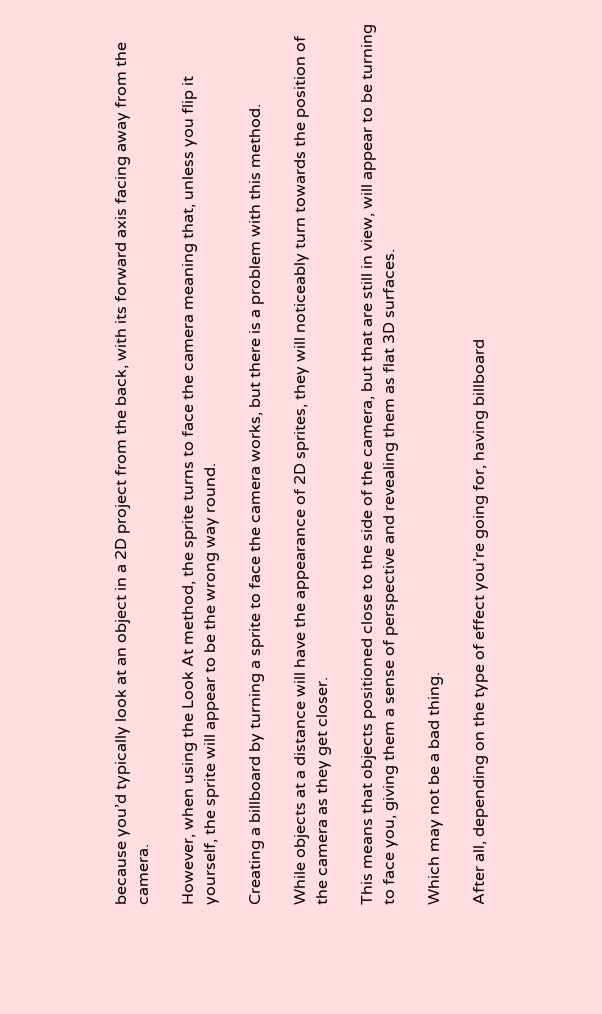because you’d typically look at an object in a 2D project from the back, with its forward axis facing away from the camera.

However, when using the Look At method, the sprite turns to face the camera meaning that, unless you flip it yourself, the sprite will appear to be the wrong way round.

Creating a billboard by turning a sprite to face the camera works, but there is a problem with this method.

While objects at a distance will have the appearance of 2D sprites, they will noticeably turn towards the position of the camera as they get closer.

This means that objects positioned close to the side of the camera, but that are still in view, will appear to be turning to face you, giving them a sense of perspective and revealing them as flat 3D surfaces.

Which may not be a bad thing.

After all, depending on the type of effect you’re going for, having billboard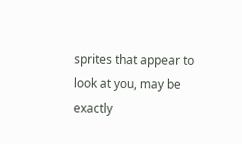sprites that appear to look at you, may be exactly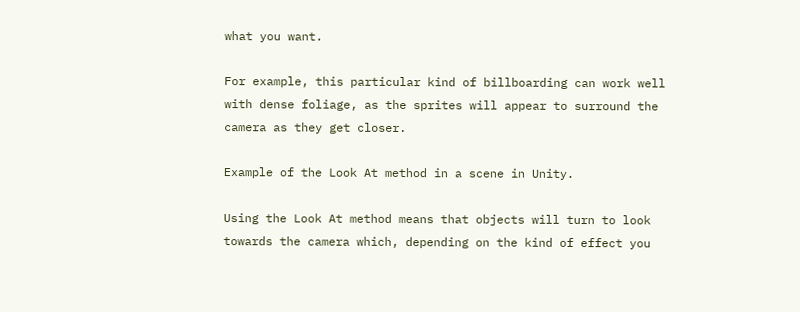what you want.

For example, this particular kind of billboarding can work well with dense foliage, as the sprites will appear to surround the camera as they get closer.

Example of the Look At method in a scene in Unity.

Using the Look At method means that objects will turn to look towards the camera which, depending on the kind of effect you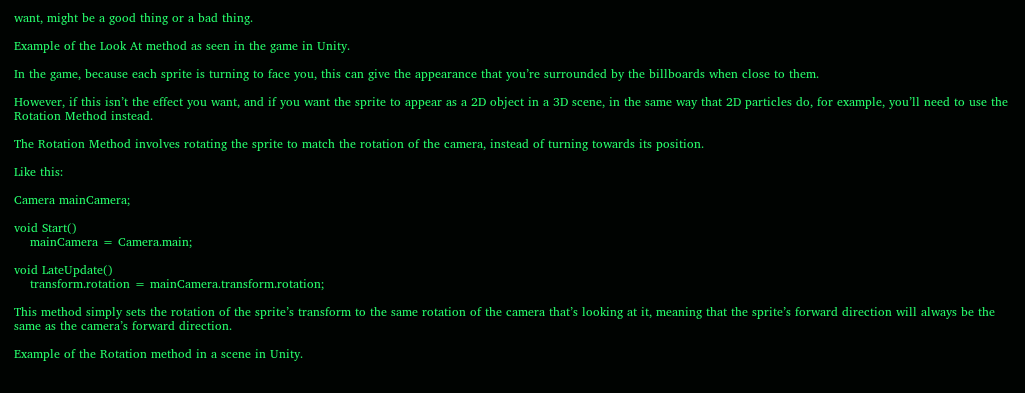want, might be a good thing or a bad thing.

Example of the Look At method as seen in the game in Unity.

In the game, because each sprite is turning to face you, this can give the appearance that you’re surrounded by the billboards when close to them.

However, if this isn’t the effect you want, and if you want the sprite to appear as a 2D object in a 3D scene, in the same way that 2D particles do, for example, you’ll need to use the Rotation Method instead.

The Rotation Method involves rotating the sprite to match the rotation of the camera, instead of turning towards its position.

Like this:

Camera mainCamera;

void Start()
    mainCamera = Camera.main;

void LateUpdate()
    transform.rotation = mainCamera.transform.rotation;

This method simply sets the rotation of the sprite’s transform to the same rotation of the camera that’s looking at it, meaning that the sprite’s forward direction will always be the same as the camera’s forward direction.

Example of the Rotation method in a scene in Unity.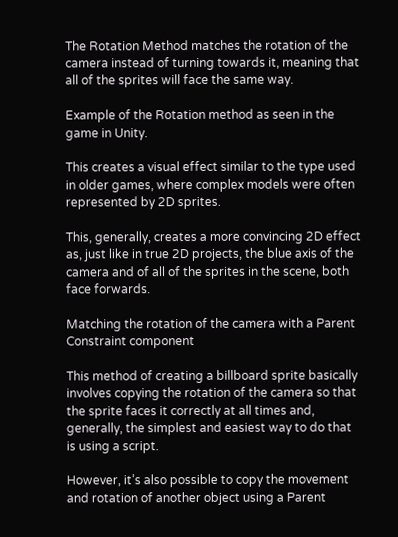The Rotation Method matches the rotation of the camera instead of turning towards it, meaning that all of the sprites will face the same way.

Example of the Rotation method as seen in the game in Unity.

This creates a visual effect similar to the type used in older games, where complex models were often represented by 2D sprites.

This, generally, creates a more convincing 2D effect as, just like in true 2D projects, the blue axis of the camera and of all of the sprites in the scene, both face forwards.

Matching the rotation of the camera with a Parent Constraint component

This method of creating a billboard sprite basically involves copying the rotation of the camera so that the sprite faces it correctly at all times and, generally, the simplest and easiest way to do that is using a script.

However, it’s also possible to copy the movement and rotation of another object using a Parent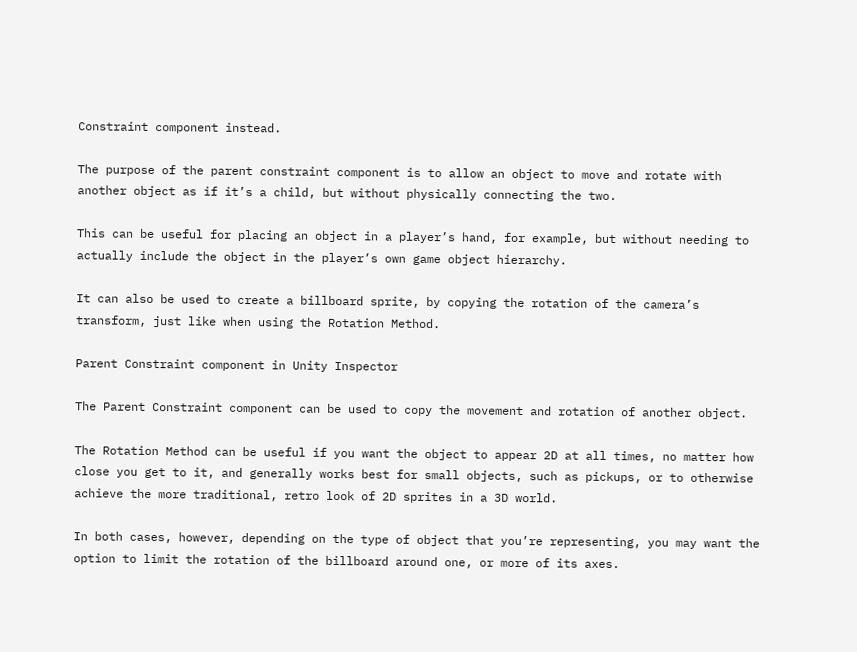Constraint component instead.

The purpose of the parent constraint component is to allow an object to move and rotate with another object as if it’s a child, but without physically connecting the two.

This can be useful for placing an object in a player’s hand, for example, but without needing to actually include the object in the player’s own game object hierarchy.

It can also be used to create a billboard sprite, by copying the rotation of the camera’s transform, just like when using the Rotation Method.

Parent Constraint component in Unity Inspector

The Parent Constraint component can be used to copy the movement and rotation of another object.

The Rotation Method can be useful if you want the object to appear 2D at all times, no matter how close you get to it, and generally works best for small objects, such as pickups, or to otherwise achieve the more traditional, retro look of 2D sprites in a 3D world.

In both cases, however, depending on the type of object that you’re representing, you may want the option to limit the rotation of the billboard around one, or more of its axes.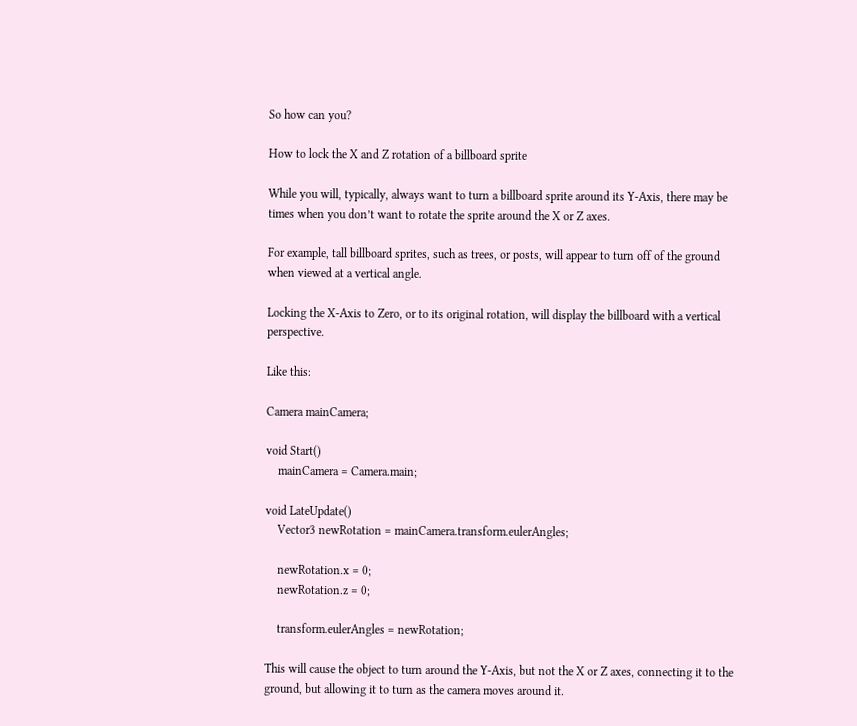So how can you?

How to lock the X and Z rotation of a billboard sprite

While you will, typically, always want to turn a billboard sprite around its Y-Axis, there may be times when you don’t want to rotate the sprite around the X or Z axes.

For example, tall billboard sprites, such as trees, or posts, will appear to turn off of the ground when viewed at a vertical angle.

Locking the X-Axis to Zero, or to its original rotation, will display the billboard with a vertical perspective.

Like this:

Camera mainCamera;

void Start()
    mainCamera = Camera.main;

void LateUpdate()
    Vector3 newRotation = mainCamera.transform.eulerAngles;

    newRotation.x = 0;
    newRotation.z = 0;

    transform.eulerAngles = newRotation;

This will cause the object to turn around the Y-Axis, but not the X or Z axes, connecting it to the ground, but allowing it to turn as the camera moves around it.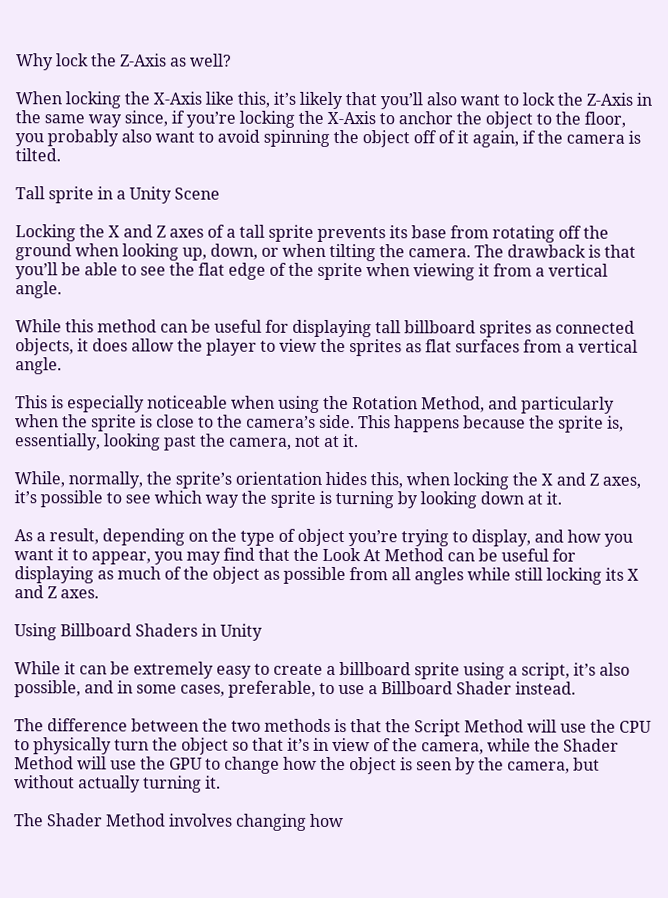Why lock the Z-Axis as well?

When locking the X-Axis like this, it’s likely that you’ll also want to lock the Z-Axis in the same way since, if you’re locking the X-Axis to anchor the object to the floor, you probably also want to avoid spinning the object off of it again, if the camera is tilted.

Tall sprite in a Unity Scene

Locking the X and Z axes of a tall sprite prevents its base from rotating off the ground when looking up, down, or when tilting the camera. The drawback is that you’ll be able to see the flat edge of the sprite when viewing it from a vertical angle.

While this method can be useful for displaying tall billboard sprites as connected objects, it does allow the player to view the sprites as flat surfaces from a vertical angle.

This is especially noticeable when using the Rotation Method, and particularly when the sprite is close to the camera’s side. This happens because the sprite is, essentially, looking past the camera, not at it.

While, normally, the sprite’s orientation hides this, when locking the X and Z axes, it’s possible to see which way the sprite is turning by looking down at it.

As a result, depending on the type of object you’re trying to display, and how you want it to appear, you may find that the Look At Method can be useful for displaying as much of the object as possible from all angles while still locking its X and Z axes.

Using Billboard Shaders in Unity

While it can be extremely easy to create a billboard sprite using a script, it’s also possible, and in some cases, preferable, to use a Billboard Shader instead.

The difference between the two methods is that the Script Method will use the CPU to physically turn the object so that it’s in view of the camera, while the Shader Method will use the GPU to change how the object is seen by the camera, but without actually turning it.

The Shader Method involves changing how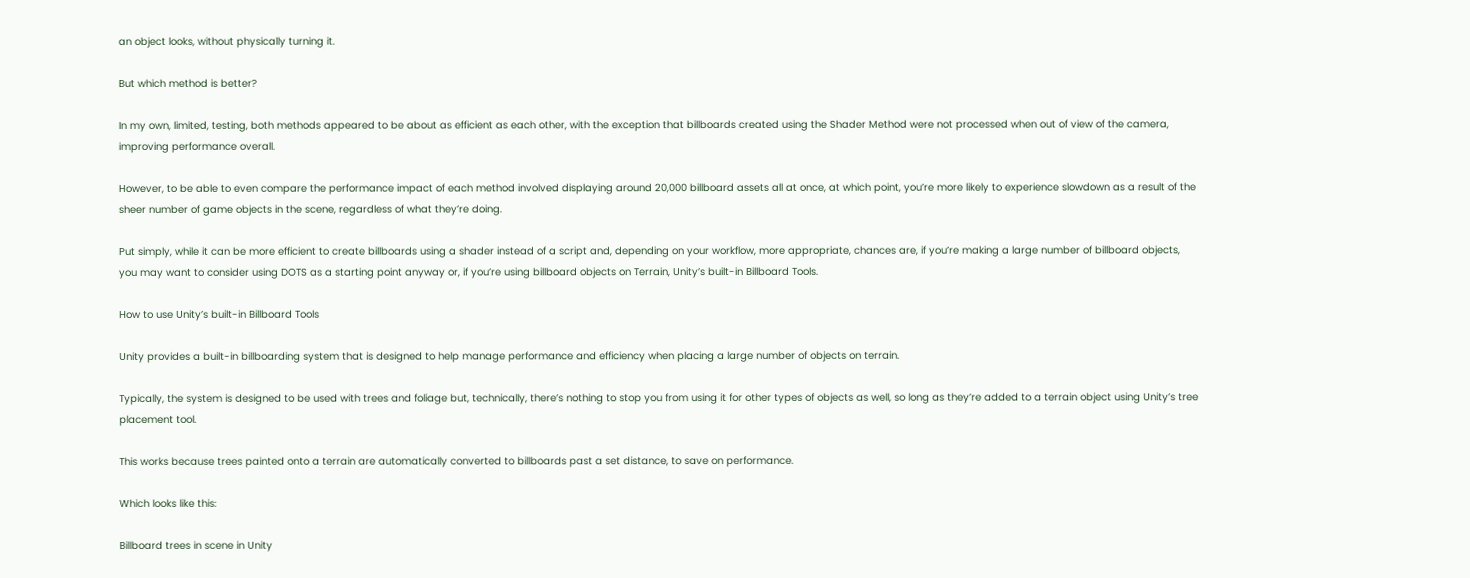an object looks, without physically turning it.

But which method is better?

In my own, limited, testing, both methods appeared to be about as efficient as each other, with the exception that billboards created using the Shader Method were not processed when out of view of the camera, improving performance overall.

However, to be able to even compare the performance impact of each method involved displaying around 20,000 billboard assets all at once, at which point, you’re more likely to experience slowdown as a result of the sheer number of game objects in the scene, regardless of what they’re doing.

Put simply, while it can be more efficient to create billboards using a shader instead of a script and, depending on your workflow, more appropriate, chances are, if you’re making a large number of billboard objects, you may want to consider using DOTS as a starting point anyway or, if you’re using billboard objects on Terrain, Unity’s built-in Billboard Tools.

How to use Unity’s built-in Billboard Tools

Unity provides a built-in billboarding system that is designed to help manage performance and efficiency when placing a large number of objects on terrain.

Typically, the system is designed to be used with trees and foliage but, technically, there’s nothing to stop you from using it for other types of objects as well, so long as they’re added to a terrain object using Unity’s tree placement tool.

This works because trees painted onto a terrain are automatically converted to billboards past a set distance, to save on performance.

Which looks like this:

Billboard trees in scene in Unity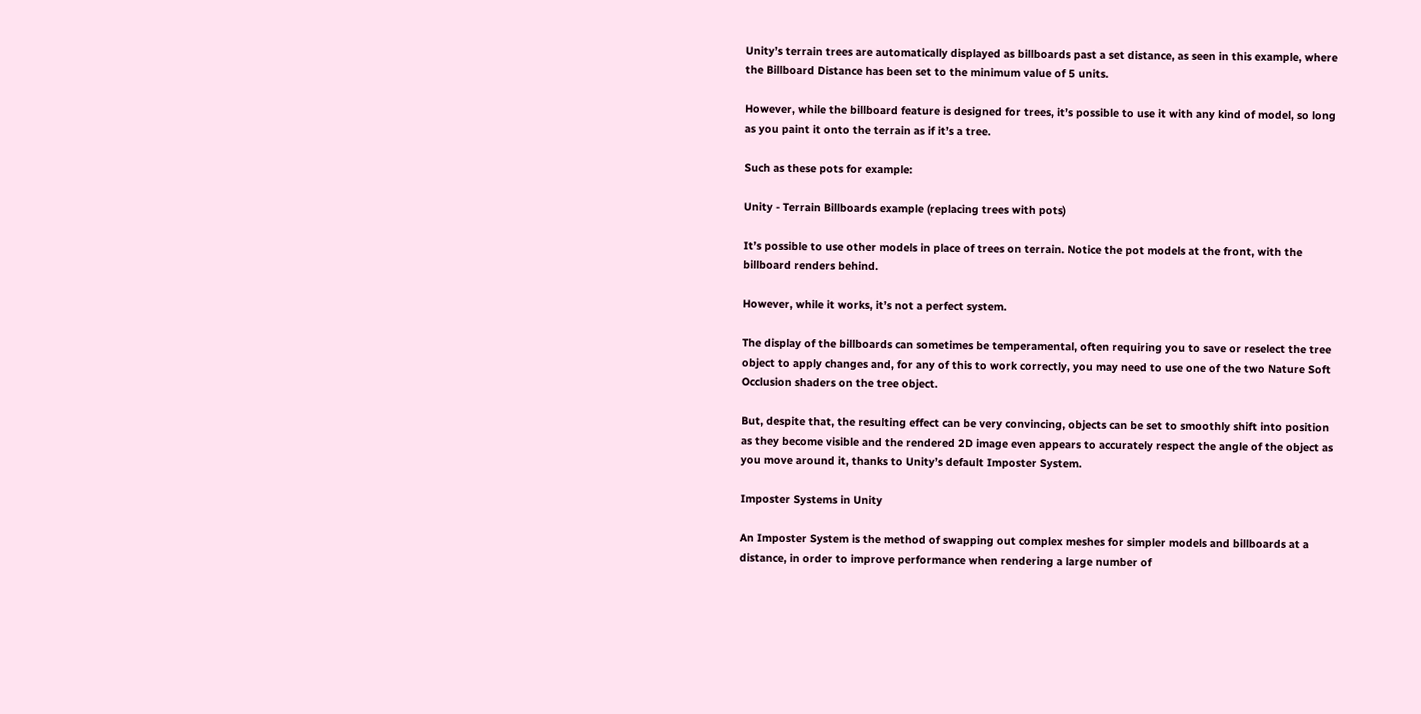Unity’s terrain trees are automatically displayed as billboards past a set distance, as seen in this example, where the Billboard Distance has been set to the minimum value of 5 units.

However, while the billboard feature is designed for trees, it’s possible to use it with any kind of model, so long as you paint it onto the terrain as if it’s a tree.

Such as these pots for example:

Unity - Terrain Billboards example (replacing trees with pots)

It’s possible to use other models in place of trees on terrain. Notice the pot models at the front, with the billboard renders behind.

However, while it works, it’s not a perfect system.

The display of the billboards can sometimes be temperamental, often requiring you to save or reselect the tree object to apply changes and, for any of this to work correctly, you may need to use one of the two Nature Soft Occlusion shaders on the tree object.

But, despite that, the resulting effect can be very convincing, objects can be set to smoothly shift into position as they become visible and the rendered 2D image even appears to accurately respect the angle of the object as you move around it, thanks to Unity’s default Imposter System.

Imposter Systems in Unity

An Imposter System is the method of swapping out complex meshes for simpler models and billboards at a distance, in order to improve performance when rendering a large number of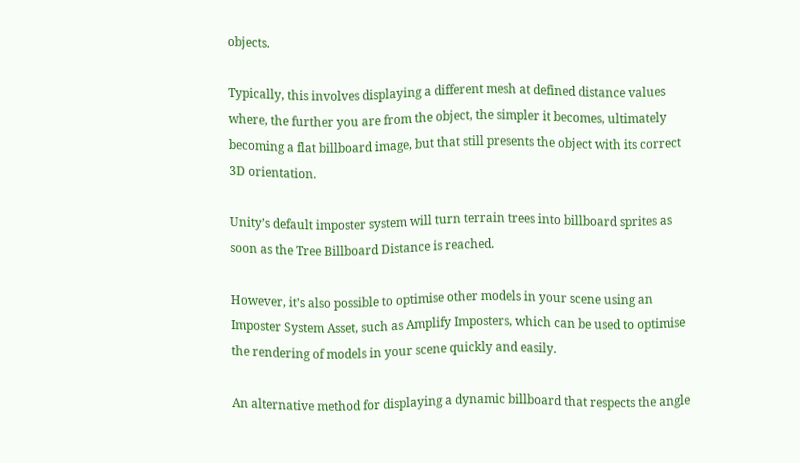objects.

Typically, this involves displaying a different mesh at defined distance values where, the further you are from the object, the simpler it becomes, ultimately becoming a flat billboard image, but that still presents the object with its correct 3D orientation.

Unity’s default imposter system will turn terrain trees into billboard sprites as soon as the Tree Billboard Distance is reached.

However, it’s also possible to optimise other models in your scene using an Imposter System Asset, such as Amplify Imposters, which can be used to optimise the rendering of models in your scene quickly and easily.

An alternative method for displaying a dynamic billboard that respects the angle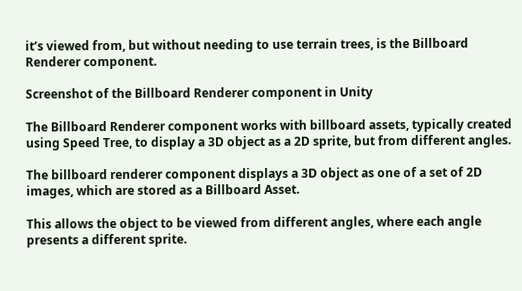it’s viewed from, but without needing to use terrain trees, is the Billboard Renderer component.

Screenshot of the Billboard Renderer component in Unity

The Billboard Renderer component works with billboard assets, typically created using Speed Tree, to display a 3D object as a 2D sprite, but from different angles.

The billboard renderer component displays a 3D object as one of a set of 2D images, which are stored as a Billboard Asset.

This allows the object to be viewed from different angles, where each angle presents a different sprite.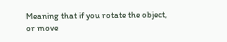Meaning that if you rotate the object, or move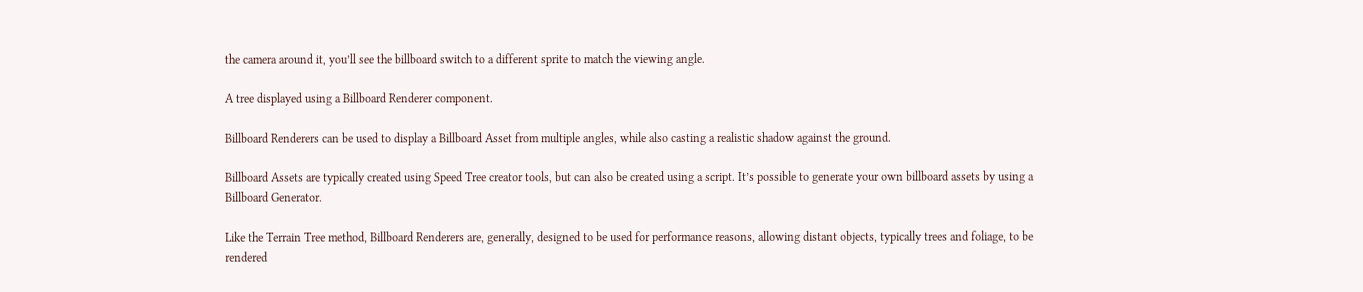the camera around it, you’ll see the billboard switch to a different sprite to match the viewing angle.

A tree displayed using a Billboard Renderer component.

Billboard Renderers can be used to display a Billboard Asset from multiple angles, while also casting a realistic shadow against the ground.

Billboard Assets are typically created using Speed Tree creator tools, but can also be created using a script. It’s possible to generate your own billboard assets by using a Billboard Generator.

Like the Terrain Tree method, Billboard Renderers are, generally, designed to be used for performance reasons, allowing distant objects, typically trees and foliage, to be rendered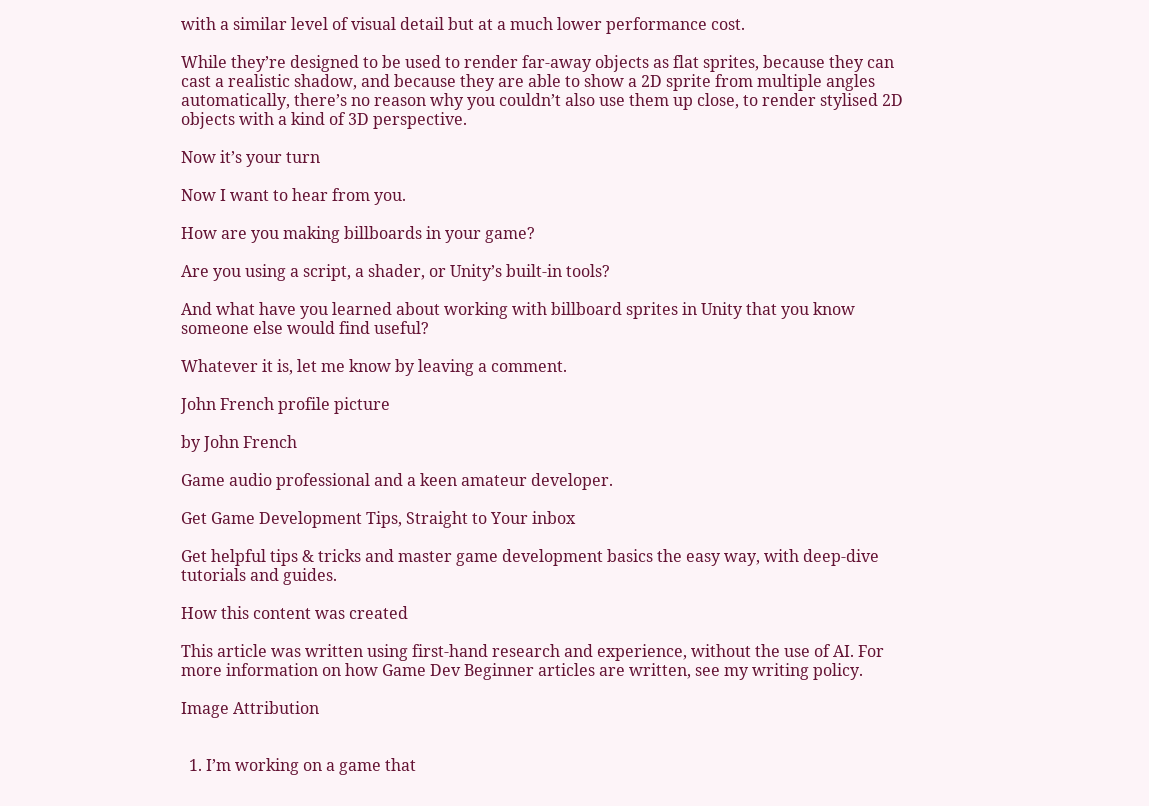with a similar level of visual detail but at a much lower performance cost.

While they’re designed to be used to render far-away objects as flat sprites, because they can cast a realistic shadow, and because they are able to show a 2D sprite from multiple angles automatically, there’s no reason why you couldn’t also use them up close, to render stylised 2D objects with a kind of 3D perspective.

Now it’s your turn

Now I want to hear from you.

How are you making billboards in your game?

Are you using a script, a shader, or Unity’s built-in tools?

And what have you learned about working with billboard sprites in Unity that you know someone else would find useful?

Whatever it is, let me know by leaving a comment.

John French profile picture

by John French

Game audio professional and a keen amateur developer.

Get Game Development Tips, Straight to Your inbox

Get helpful tips & tricks and master game development basics the easy way, with deep-dive tutorials and guides.

How this content was created

This article was written using first-hand research and experience, without the use of AI. For more information on how Game Dev Beginner articles are written, see my writing policy.

Image Attribution


  1. I’m working on a game that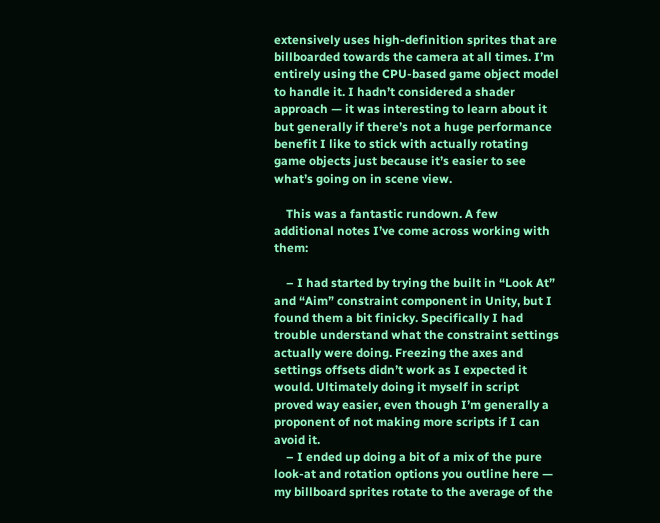extensively uses high-definition sprites that are billboarded towards the camera at all times. I’m entirely using the CPU-based game object model to handle it. I hadn’t considered a shader approach — it was interesting to learn about it but generally if there’s not a huge performance benefit I like to stick with actually rotating game objects just because it’s easier to see what’s going on in scene view.

    This was a fantastic rundown. A few additional notes I’ve come across working with them:

    – I had started by trying the built in “Look At” and “Aim” constraint component in Unity, but I found them a bit finicky. Specifically I had trouble understand what the constraint settings actually were doing. Freezing the axes and settings offsets didn’t work as I expected it would. Ultimately doing it myself in script proved way easier, even though I’m generally a proponent of not making more scripts if I can avoid it.
    – I ended up doing a bit of a mix of the pure look-at and rotation options you outline here — my billboard sprites rotate to the average of the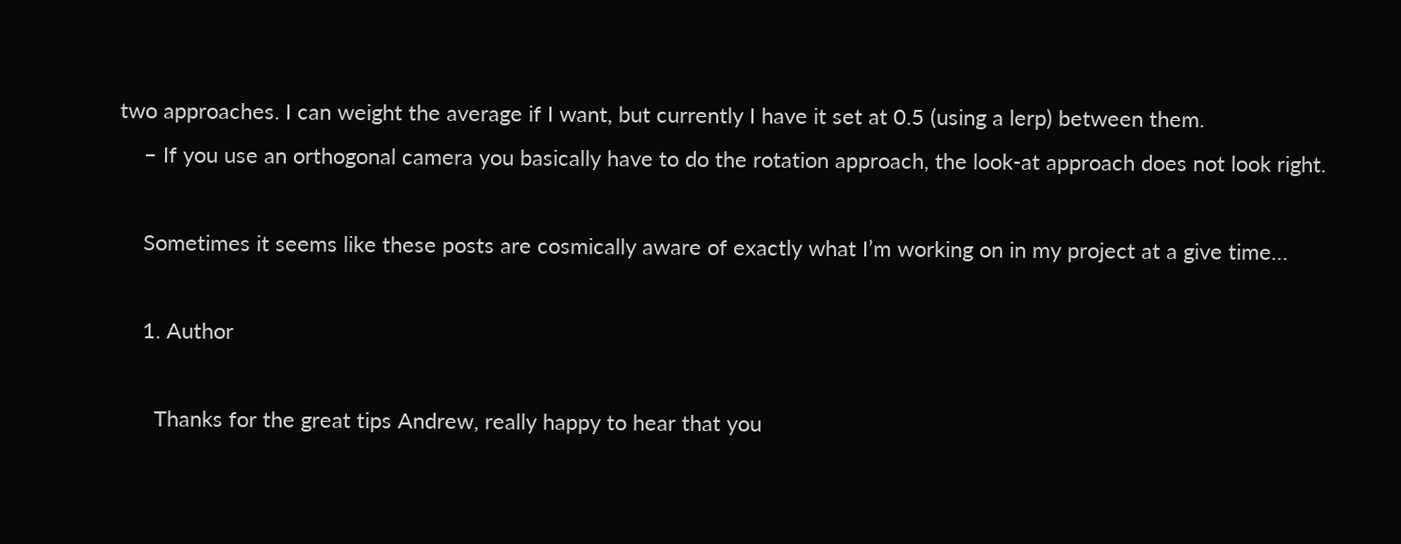two approaches. I can weight the average if I want, but currently I have it set at 0.5 (using a lerp) between them.
    – If you use an orthogonal camera you basically have to do the rotation approach, the look-at approach does not look right.

    Sometimes it seems like these posts are cosmically aware of exactly what I’m working on in my project at a give time…

    1. Author

      Thanks for the great tips Andrew, really happy to hear that you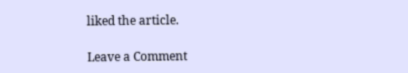liked the article.

Leave a Comment